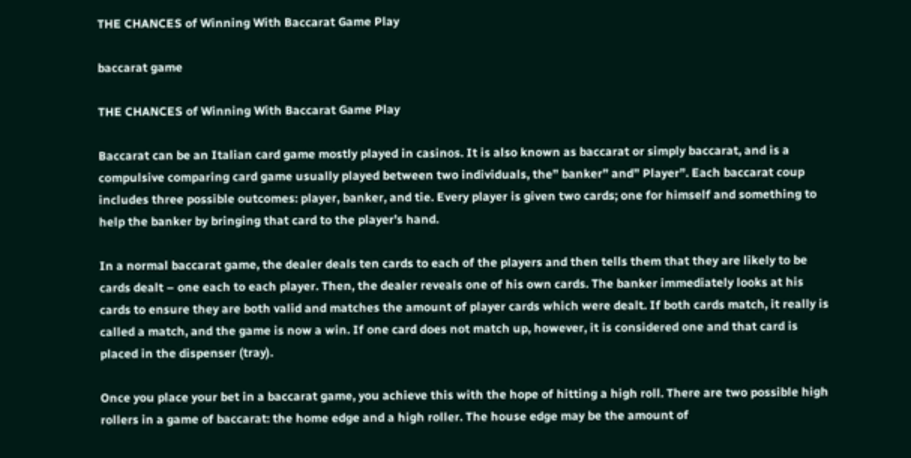THE CHANCES of Winning With Baccarat Game Play

baccarat game

THE CHANCES of Winning With Baccarat Game Play

Baccarat can be an Italian card game mostly played in casinos. It is also known as baccarat or simply baccarat, and is a compulsive comparing card game usually played between two individuals, the” banker” and” Player”. Each baccarat coup includes three possible outcomes: player, banker, and tie. Every player is given two cards; one for himself and something to help the banker by bringing that card to the player’s hand.

In a normal baccarat game, the dealer deals ten cards to each of the players and then tells them that they are likely to be cards dealt – one each to each player. Then, the dealer reveals one of his own cards. The banker immediately looks at his cards to ensure they are both valid and matches the amount of player cards which were dealt. If both cards match, it really is called a match, and the game is now a win. If one card does not match up, however, it is considered one and that card is placed in the dispenser (tray).

Once you place your bet in a baccarat game, you achieve this with the hope of hitting a high roll. There are two possible high rollers in a game of baccarat: the home edge and a high roller. The house edge may be the amount of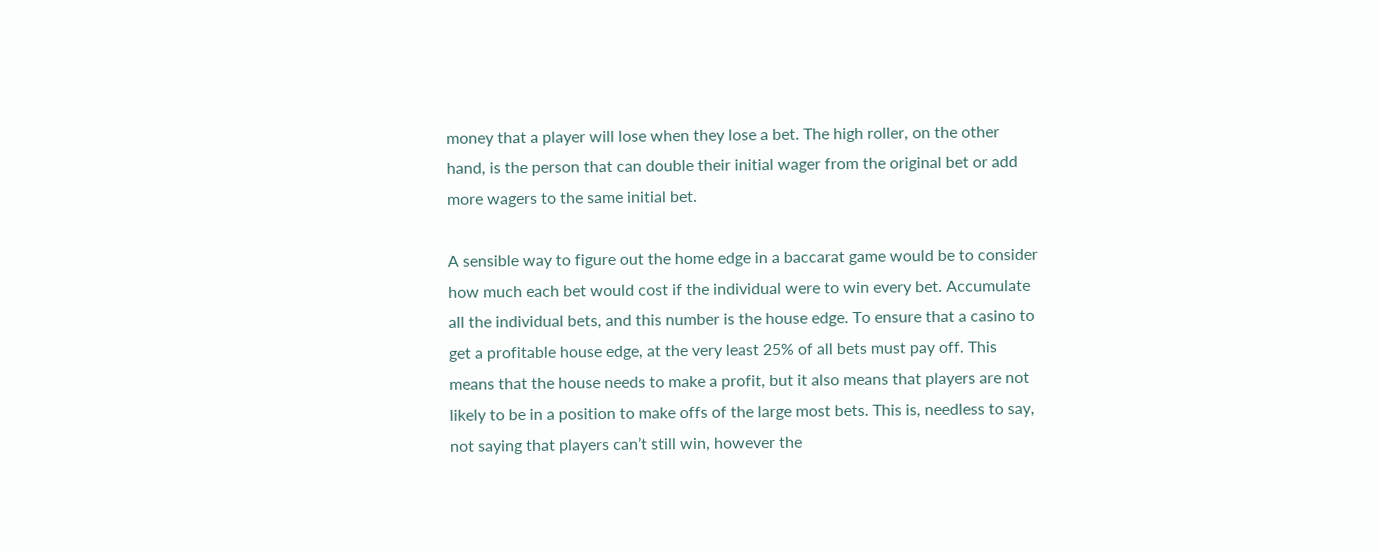money that a player will lose when they lose a bet. The high roller, on the other hand, is the person that can double their initial wager from the original bet or add more wagers to the same initial bet.

A sensible way to figure out the home edge in a baccarat game would be to consider how much each bet would cost if the individual were to win every bet. Accumulate all the individual bets, and this number is the house edge. To ensure that a casino to get a profitable house edge, at the very least 25% of all bets must pay off. This means that the house needs to make a profit, but it also means that players are not likely to be in a position to make offs of the large most bets. This is, needless to say, not saying that players can’t still win, however the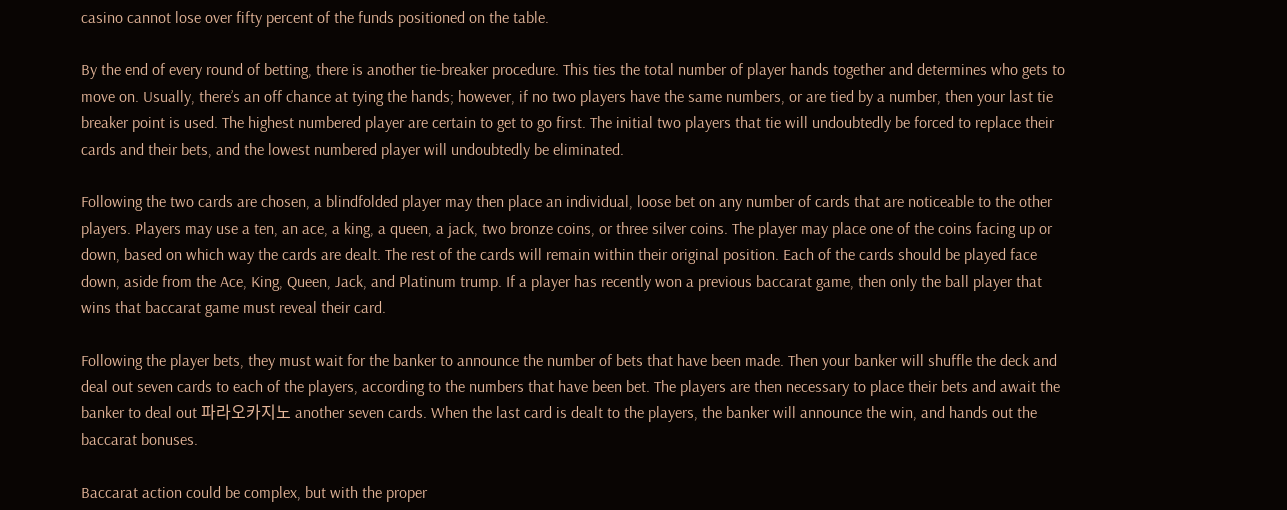casino cannot lose over fifty percent of the funds positioned on the table.

By the end of every round of betting, there is another tie-breaker procedure. This ties the total number of player hands together and determines who gets to move on. Usually, there’s an off chance at tying the hands; however, if no two players have the same numbers, or are tied by a number, then your last tie breaker point is used. The highest numbered player are certain to get to go first. The initial two players that tie will undoubtedly be forced to replace their cards and their bets, and the lowest numbered player will undoubtedly be eliminated.

Following the two cards are chosen, a blindfolded player may then place an individual, loose bet on any number of cards that are noticeable to the other players. Players may use a ten, an ace, a king, a queen, a jack, two bronze coins, or three silver coins. The player may place one of the coins facing up or down, based on which way the cards are dealt. The rest of the cards will remain within their original position. Each of the cards should be played face down, aside from the Ace, King, Queen, Jack, and Platinum trump. If a player has recently won a previous baccarat game, then only the ball player that wins that baccarat game must reveal their card.

Following the player bets, they must wait for the banker to announce the number of bets that have been made. Then your banker will shuffle the deck and deal out seven cards to each of the players, according to the numbers that have been bet. The players are then necessary to place their bets and await the banker to deal out 파라오카지노 another seven cards. When the last card is dealt to the players, the banker will announce the win, and hands out the baccarat bonuses.

Baccarat action could be complex, but with the proper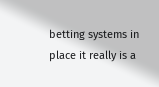betting systems in place it really is a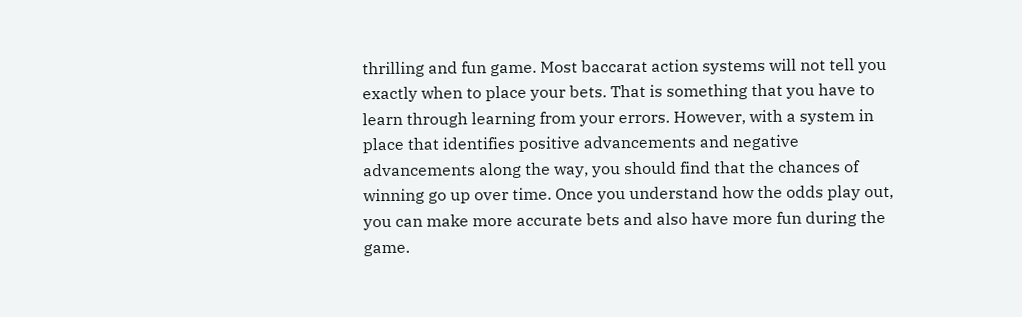thrilling and fun game. Most baccarat action systems will not tell you exactly when to place your bets. That is something that you have to learn through learning from your errors. However, with a system in place that identifies positive advancements and negative advancements along the way, you should find that the chances of winning go up over time. Once you understand how the odds play out, you can make more accurate bets and also have more fun during the game.